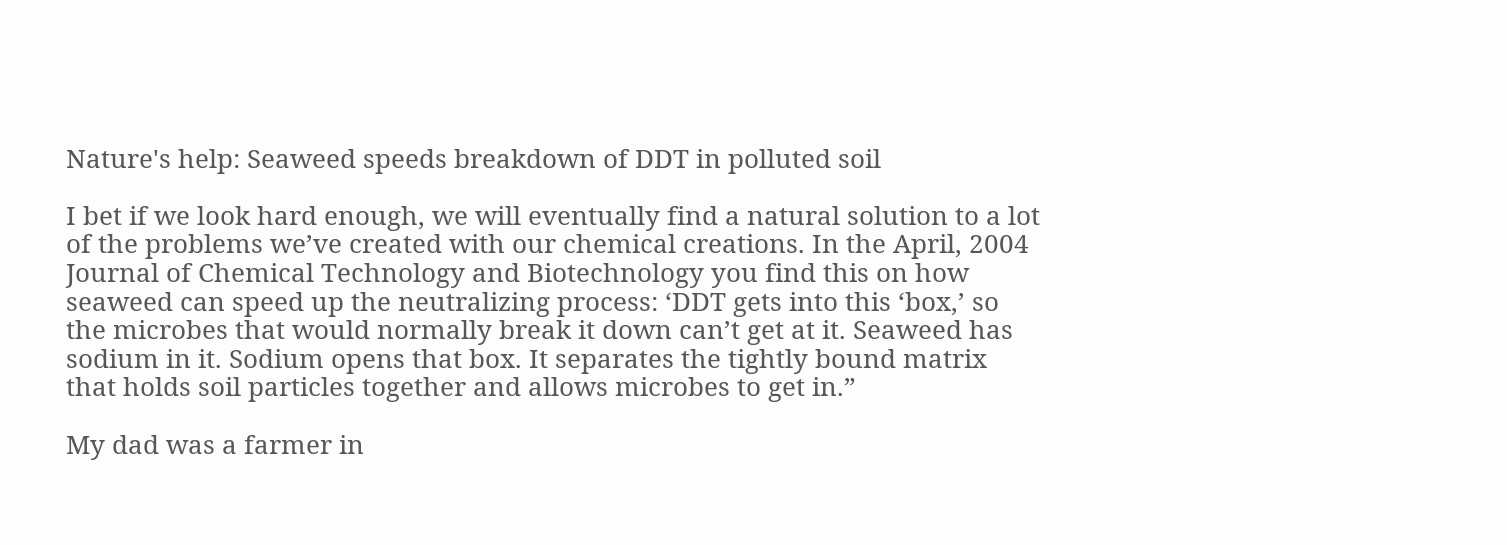Nature's help: Seaweed speeds breakdown of DDT in polluted soil

I bet if we look hard enough, we will eventually find a natural solution to a lot of the problems we’ve created with our chemical creations. In the April, 2004 Journal of Chemical Technology and Biotechnology you find this on how seaweed can speed up the neutralizing process: ‘DDT gets into this ‘box,’ so the microbes that would normally break it down can’t get at it. Seaweed has sodium in it. Sodium opens that box. It separates the tightly bound matrix that holds soil particles together and allows microbes to get in.”

My dad was a farmer in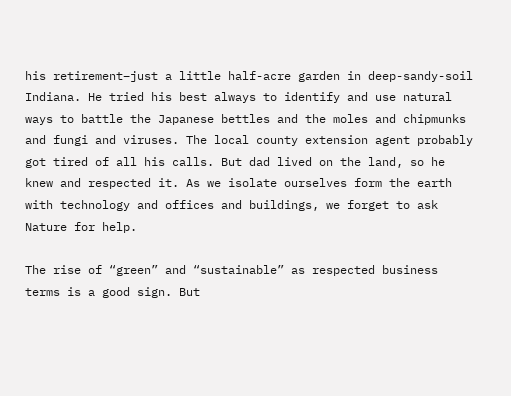his retirement–just a little half-acre garden in deep-sandy-soil Indiana. He tried his best always to identify and use natural ways to battle the Japanese bettles and the moles and chipmunks and fungi and viruses. The local county extension agent probably got tired of all his calls. But dad lived on the land, so he knew and respected it. As we isolate ourselves form the earth with technology and offices and buildings, we forget to ask Nature for help.

The rise of “green” and “sustainable” as respected business terms is a good sign. But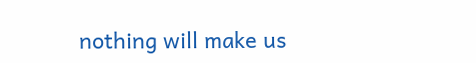nothing will make us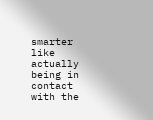smarter like actually being in contact with the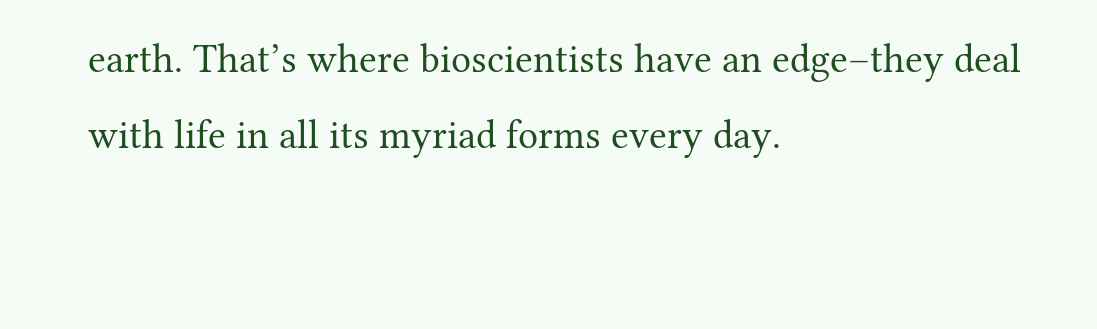earth. That’s where bioscientists have an edge–they deal with life in all its myriad forms every day.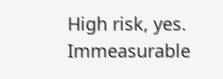High risk, yes. Immeasurable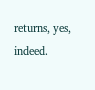returns, yes, indeed.